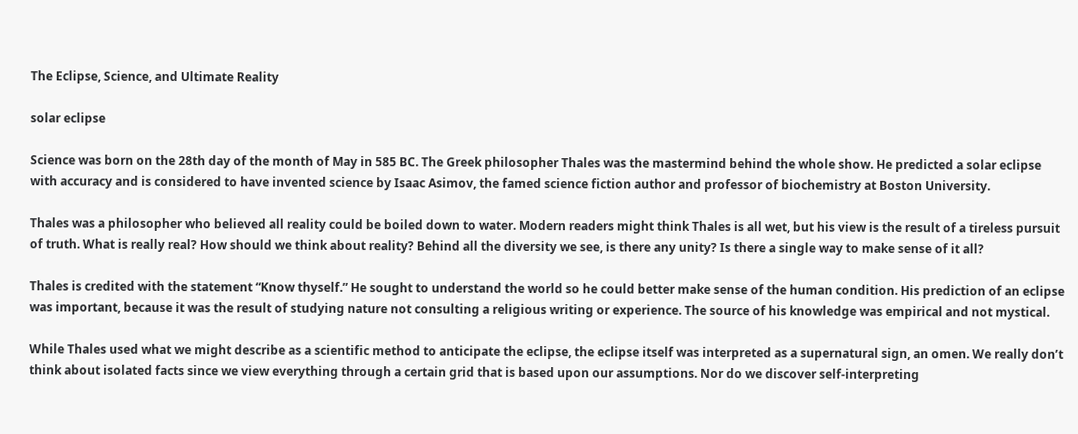The Eclipse, Science, and Ultimate Reality

solar eclipse

Science was born on the 28th day of the month of May in 585 BC. The Greek philosopher Thales was the mastermind behind the whole show. He predicted a solar eclipse with accuracy and is considered to have invented science by Isaac Asimov, the famed science fiction author and professor of biochemistry at Boston University.

Thales was a philosopher who believed all reality could be boiled down to water. Modern readers might think Thales is all wet, but his view is the result of a tireless pursuit of truth. What is really real? How should we think about reality? Behind all the diversity we see, is there any unity? Is there a single way to make sense of it all?

Thales is credited with the statement “Know thyself.” He sought to understand the world so he could better make sense of the human condition. His prediction of an eclipse was important, because it was the result of studying nature not consulting a religious writing or experience. The source of his knowledge was empirical and not mystical.

While Thales used what we might describe as a scientific method to anticipate the eclipse, the eclipse itself was interpreted as a supernatural sign, an omen. We really don’t think about isolated facts since we view everything through a certain grid that is based upon our assumptions. Nor do we discover self-interpreting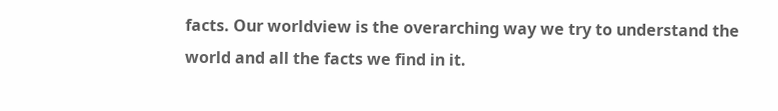facts. Our worldview is the overarching way we try to understand the world and all the facts we find in it.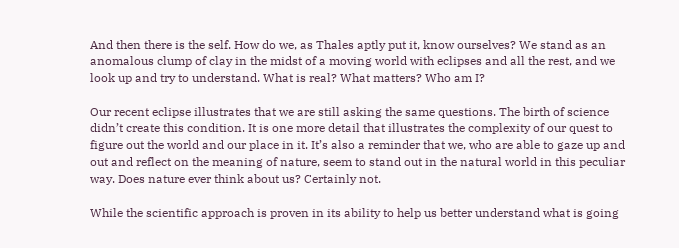And then there is the self. How do we, as Thales aptly put it, know ourselves? We stand as an anomalous clump of clay in the midst of a moving world with eclipses and all the rest, and we look up and try to understand. What is real? What matters? Who am I?

Our recent eclipse illustrates that we are still asking the same questions. The birth of science didn’t create this condition. It is one more detail that illustrates the complexity of our quest to figure out the world and our place in it. It’s also a reminder that we, who are able to gaze up and out and reflect on the meaning of nature, seem to stand out in the natural world in this peculiar way. Does nature ever think about us? Certainly not.

While the scientific approach is proven in its ability to help us better understand what is going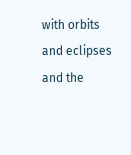with orbits and eclipses and the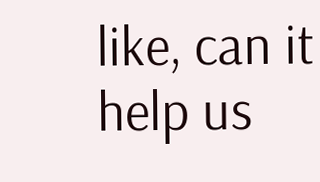like, can it help us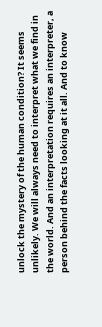unlock the mystery of the human condition? It seems unlikely. We will always need to interpret what we find in the world. And an interpretation requires an interpreter, a person behind the facts looking at it all. And to know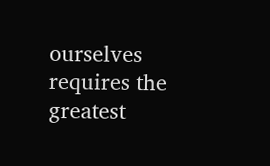ourselves requires the greatest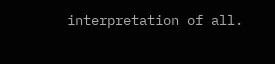interpretation of all.